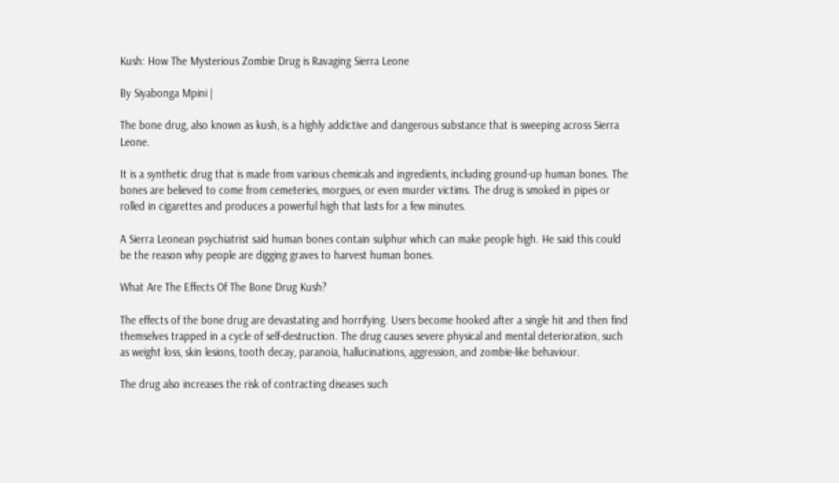Kush: How The Mysterious Zombie Drug is Ravaging Sierra Leone

By Siyabonga Mpini |

The bone drug, also known as kush, is a highly addictive and dangerous substance that is sweeping across Sierra Leone.

It is a synthetic drug that is made from various chemicals and ingredients, including ground-up human bones. The bones are believed to come from cemeteries, morgues, or even murder victims. The drug is smoked in pipes or rolled in cigarettes and produces a powerful high that lasts for a few minutes.

A Sierra Leonean psychiatrist said human bones contain sulphur which can make people high. He said this could be the reason why people are digging graves to harvest human bones.

What Are The Effects Of The Bone Drug Kush?

The effects of the bone drug are devastating and horrifying. Users become hooked after a single hit and then find themselves trapped in a cycle of self-destruction. The drug causes severe physical and mental deterioration, such as weight loss, skin lesions, tooth decay, paranoia, hallucinations, aggression, and zombie-like behaviour.

The drug also increases the risk of contracting diseases such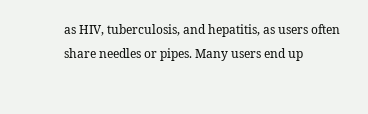as HIV, tuberculosis, and hepatitis, as users often share needles or pipes. Many users end up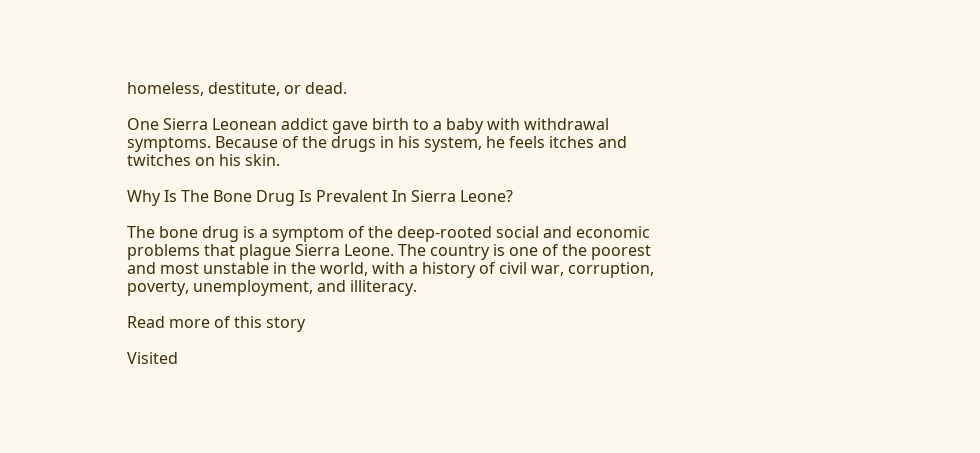homeless, destitute, or dead.

One Sierra Leonean addict gave birth to a baby with withdrawal symptoms. Because of the drugs in his system, he feels itches and twitches on his skin.

Why Is The Bone Drug Is Prevalent In Sierra Leone?

The bone drug is a symptom of the deep-rooted social and economic problems that plague Sierra Leone. The country is one of the poorest and most unstable in the world, with a history of civil war, corruption, poverty, unemployment, and illiteracy.

Read more of this story

Visited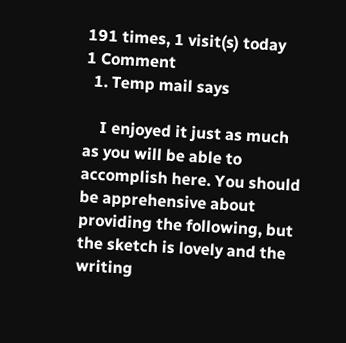191 times, 1 visit(s) today
1 Comment
  1. Temp mail says

    I enjoyed it just as much as you will be able to accomplish here. You should be apprehensive about providing the following, but the sketch is lovely and the writing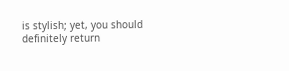is stylish; yet, you should definitely return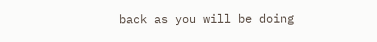back as you will be doing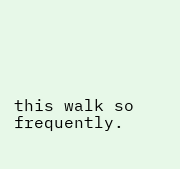this walk so frequently.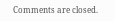Comments are closed.